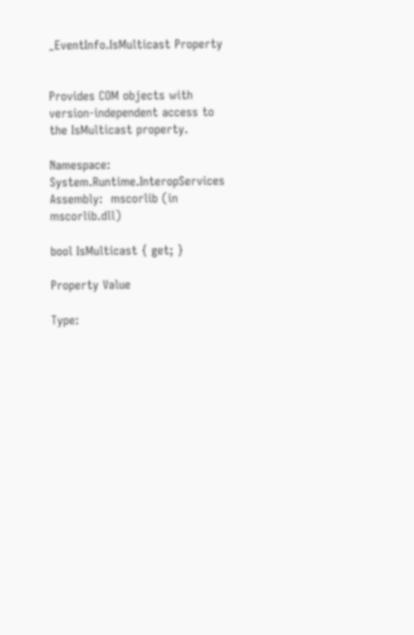_EventInfo.IsMulticast Property


Provides COM objects with version-independent access to the IsMulticast property.

Namespace:   System.Runtime.InteropServices
Assembly:  mscorlib (in mscorlib.dll)

bool IsMulticast { get; }

Property Value

Type: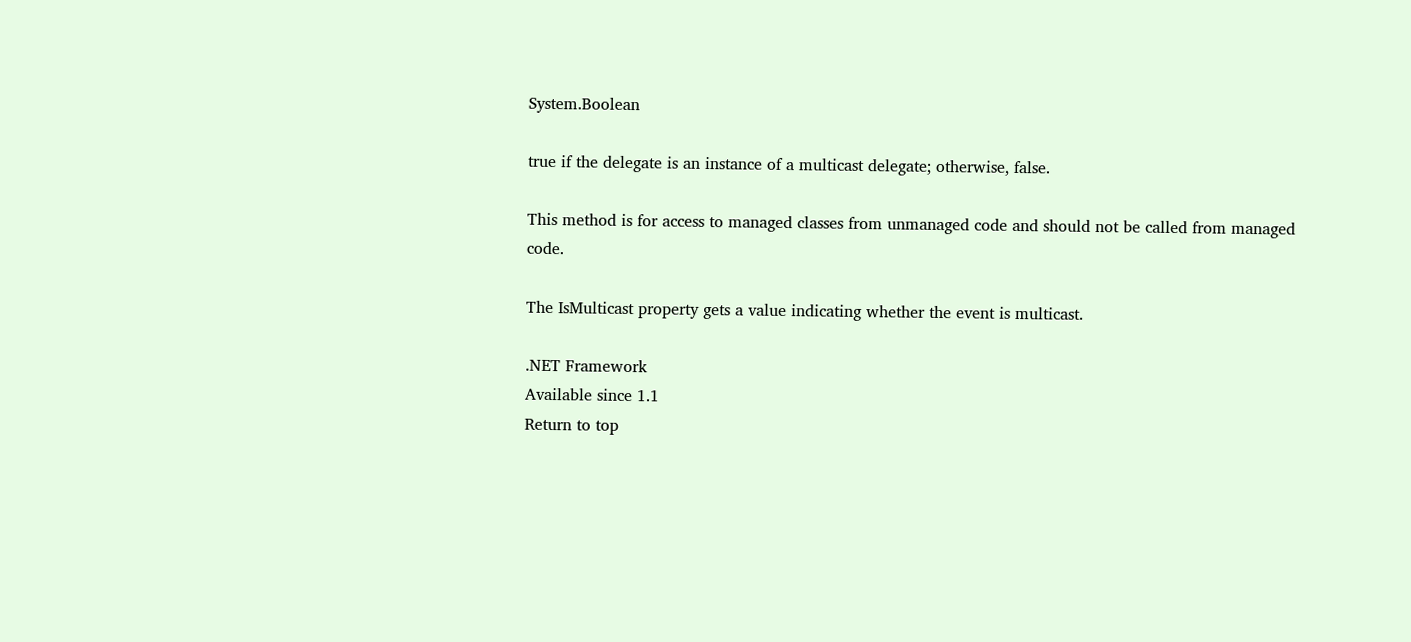System.Boolean

true if the delegate is an instance of a multicast delegate; otherwise, false.

This method is for access to managed classes from unmanaged code and should not be called from managed code.

The IsMulticast property gets a value indicating whether the event is multicast.

.NET Framework
Available since 1.1
Return to top